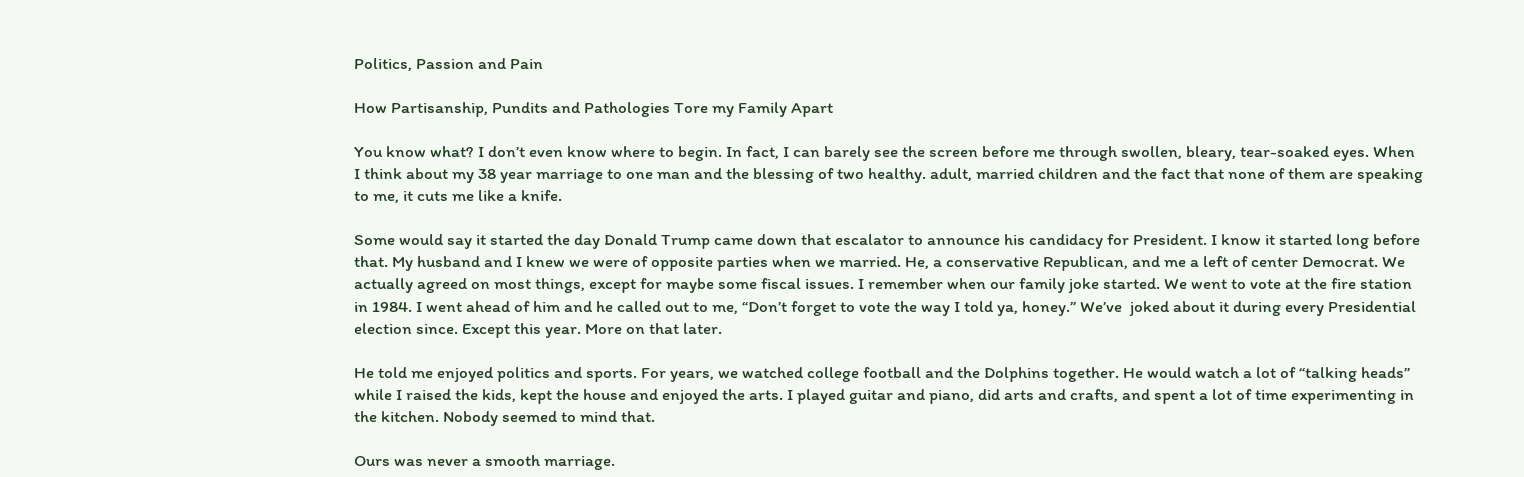Politics, Passion and Pain

How Partisanship, Pundits and Pathologies Tore my Family Apart

You know what? I don’t even know where to begin. In fact, I can barely see the screen before me through swollen, bleary, tear-soaked eyes. When I think about my 38 year marriage to one man and the blessing of two healthy. adult, married children and the fact that none of them are speaking to me, it cuts me like a knife.

Some would say it started the day Donald Trump came down that escalator to announce his candidacy for President. I know it started long before that. My husband and I knew we were of opposite parties when we married. He, a conservative Republican, and me a left of center Democrat. We actually agreed on most things, except for maybe some fiscal issues. I remember when our family joke started. We went to vote at the fire station in 1984. I went ahead of him and he called out to me, “Don’t forget to vote the way I told ya, honey.” We’ve  joked about it during every Presidential election since. Except this year. More on that later.

He told me enjoyed politics and sports. For years, we watched college football and the Dolphins together. He would watch a lot of “talking heads” while I raised the kids, kept the house and enjoyed the arts. I played guitar and piano, did arts and crafts, and spent a lot of time experimenting in the kitchen. Nobody seemed to mind that.

Ours was never a smooth marriage.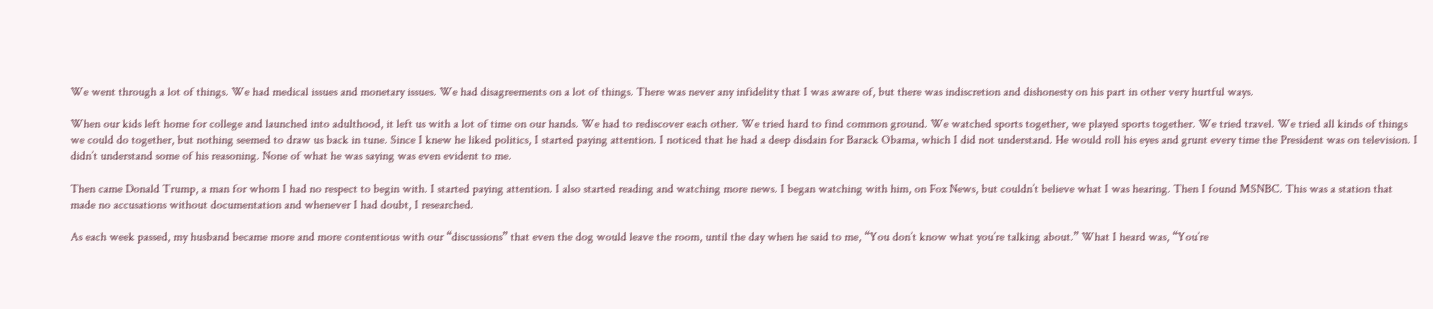We went through a lot of things. We had medical issues and monetary issues. We had disagreements on a lot of things. There was never any infidelity that I was aware of, but there was indiscretion and dishonesty on his part in other very hurtful ways.

When our kids left home for college and launched into adulthood, it left us with a lot of time on our hands. We had to rediscover each other. We tried hard to find common ground. We watched sports together, we played sports together. We tried travel. We tried all kinds of things we could do together, but nothing seemed to draw us back in tune. Since I knew he liked politics, I started paying attention. I noticed that he had a deep disdain for Barack Obama, which I did not understand. He would roll his eyes and grunt every time the President was on television. I didn’t understand some of his reasoning. None of what he was saying was even evident to me.

Then came Donald Trump, a man for whom I had no respect to begin with. I started paying attention. I also started reading and watching more news. I began watching with him, on Fox News, but couldn’t believe what I was hearing. Then I found MSNBC. This was a station that made no accusations without documentation and whenever I had doubt, I researched.

As each week passed, my husband became more and more contentious with our “discussions” that even the dog would leave the room, until the day when he said to me, “You don’t know what you’re talking about.” What I heard was, “You’re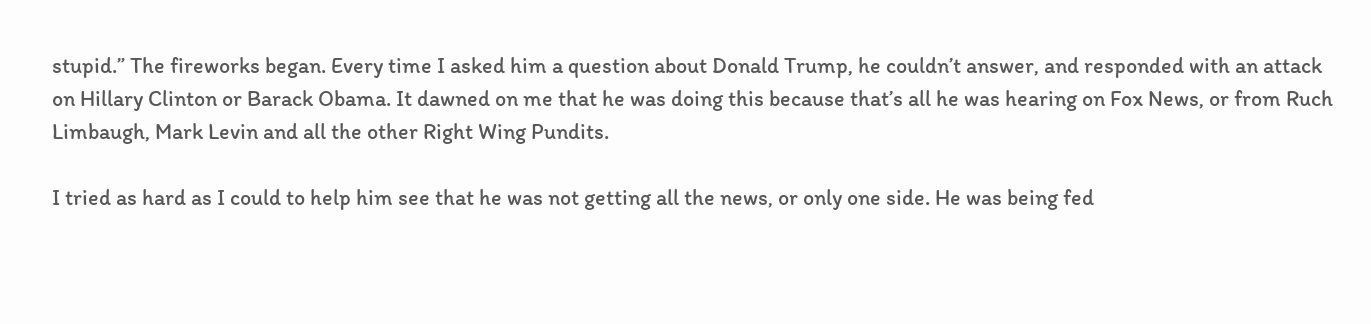stupid.” The fireworks began. Every time I asked him a question about Donald Trump, he couldn’t answer, and responded with an attack on Hillary Clinton or Barack Obama. It dawned on me that he was doing this because that’s all he was hearing on Fox News, or from Ruch Limbaugh, Mark Levin and all the other Right Wing Pundits.

I tried as hard as I could to help him see that he was not getting all the news, or only one side. He was being fed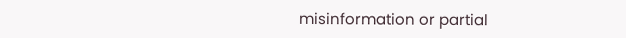misinformation or partial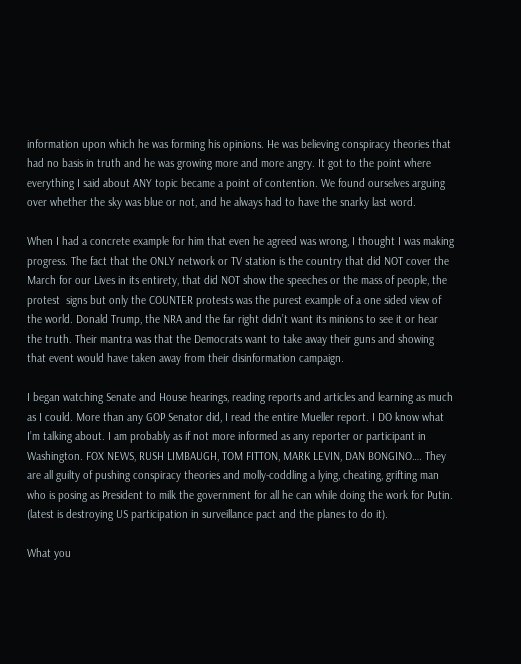information upon which he was forming his opinions. He was believing conspiracy theories that had no basis in truth and he was growing more and more angry. It got to the point where everything I said about ANY topic became a point of contention. We found ourselves arguing over whether the sky was blue or not, and he always had to have the snarky last word.

When I had a concrete example for him that even he agreed was wrong, I thought I was making progress. The fact that the ONLY network or TV station is the country that did NOT cover the March for our Lives in its entirety, that did NOT show the speeches or the mass of people, the protest  signs but only the COUNTER protests was the purest example of a one sided view of the world. Donald Trump, the NRA and the far right didn’t want its minions to see it or hear the truth. Their mantra was that the Democrats want to take away their guns and showing that event would have taken away from their disinformation campaign.

I began watching Senate and House hearings, reading reports and articles and learning as much as I could. More than any GOP Senator did, I read the entire Mueller report. I DO know what I’m talking about. I am probably as if not more informed as any reporter or participant in Washington. FOX NEWS, RUSH LIMBAUGH, TOM FITTON, MARK LEVIN, DAN BONGINO…. They are all guilty of pushing conspiracy theories and molly-coddling a lying, cheating, grifting man who is posing as President to milk the government for all he can while doing the work for Putin. (latest is destroying US participation in surveillance pact and the planes to do it).

What you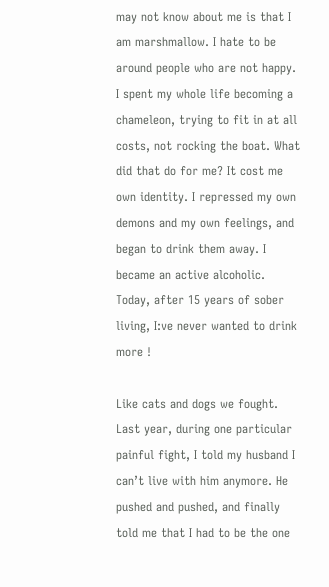may not know about me is that I am marshmallow. I hate to be around people who are not happy. I spent my whole life becoming a chameleon, trying to fit in at all costs, not rocking the boat. What did that do for me? It cost me own identity. I repressed my own demons and my own feelings, and began to drink them away. I became an active alcoholic. Today, after 15 years of sober living, I:ve never wanted to drink more !

Like cats and dogs we fought. Last year, during one particular painful fight, I told my husband I can’t live with him anymore. He pushed and pushed, and finally told me that I had to be the one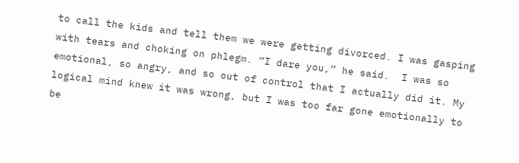to call the kids and tell them we were getting divorced. I was gasping with tears and choking on phlegm. ”I dare you,” he said.  I was so emotional, so angry, and so out of control that I actually did it. My logical mind knew it was wrong, but I was too far gone emotionally to be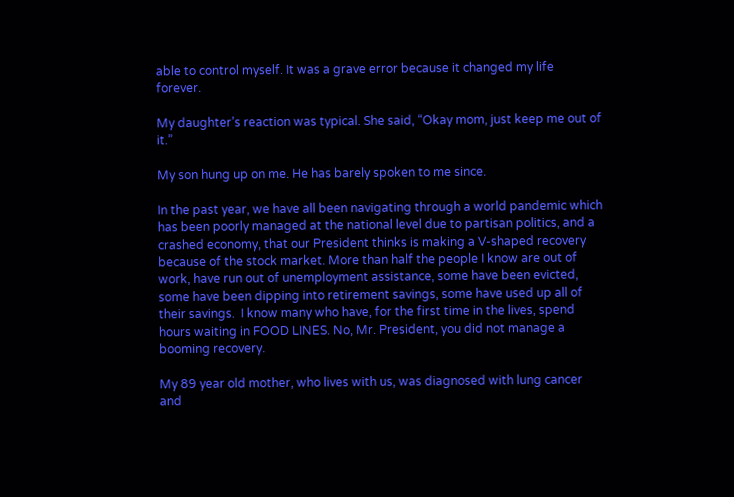able to control myself. It was a grave error because it changed my life forever.

My daughter’s reaction was typical. She said, “Okay mom, just keep me out of it.”

My son hung up on me. He has barely spoken to me since.

In the past year, we have all been navigating through a world pandemic which has been poorly managed at the national level due to partisan politics, and a crashed economy, that our President thinks is making a V-shaped recovery because of the stock market. More than half the people I know are out of work, have run out of unemployment assistance, some have been evicted, some have been dipping into retirement savings, some have used up all of their savings.  I know many who have, for the first time in the lives, spend hours waiting in FOOD LINES. No, Mr. President, you did not manage a booming recovery.

My 89 year old mother, who lives with us, was diagnosed with lung cancer and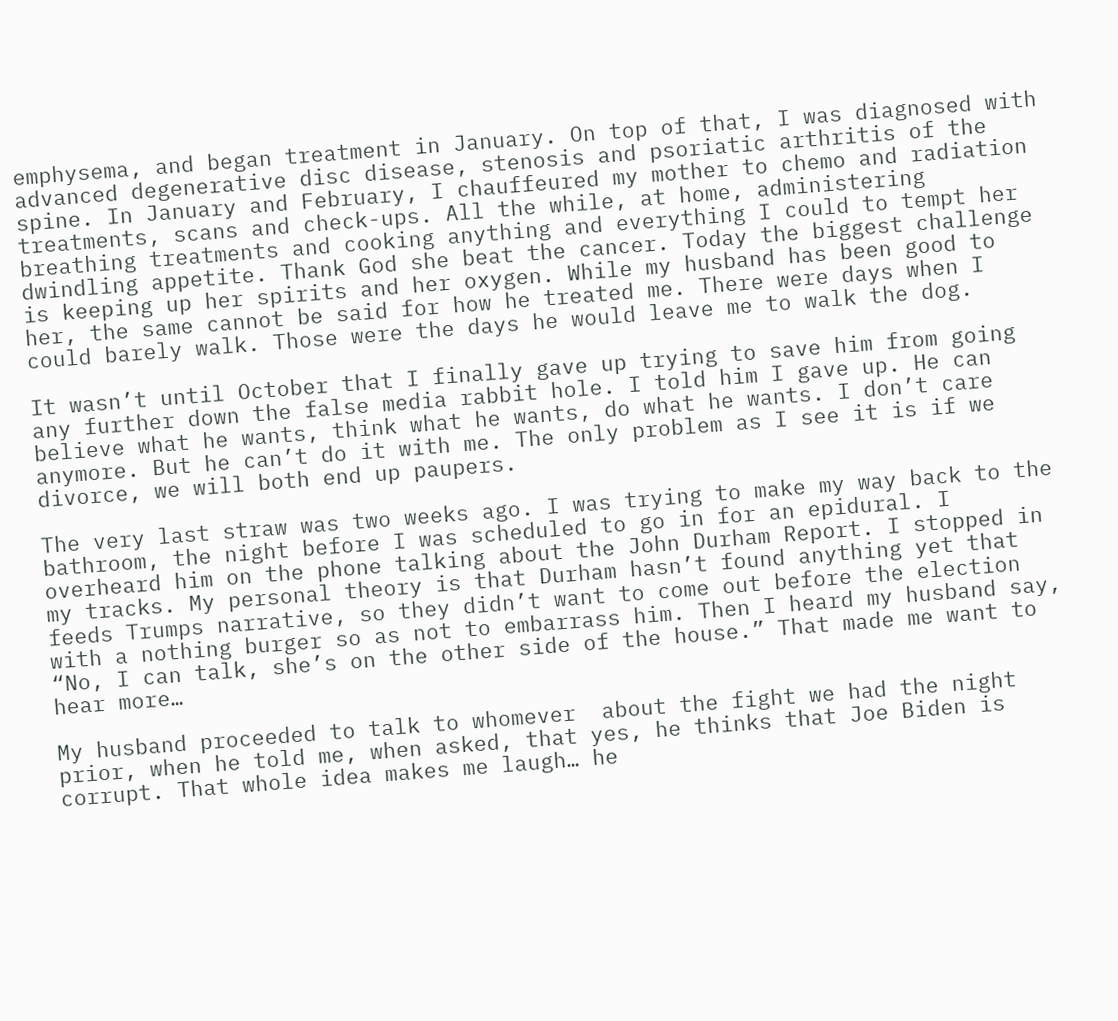emphysema, and began treatment in January. On top of that, I was diagnosed with advanced degenerative disc disease, stenosis and psoriatic arthritis of the spine. In January and February, I chauffeured my mother to chemo and radiation treatments, scans and check-ups. All the while, at home, administering breathing treatments and cooking anything and everything I could to tempt her dwindling appetite. Thank God she beat the cancer. Today the biggest challenge is keeping up her spirits and her oxygen. While my husband has been good to her, the same cannot be said for how he treated me. There were days when I could barely walk. Those were the days he would leave me to walk the dog.

It wasn’t until October that I finally gave up trying to save him from going any further down the false media rabbit hole. I told him I gave up. He can believe what he wants, think what he wants, do what he wants. I don’t care anymore. But he can’t do it with me. The only problem as I see it is if we divorce, we will both end up paupers.

The very last straw was two weeks ago. I was trying to make my way back to the bathroom, the night before I was scheduled to go in for an epidural. I overheard him on the phone talking about the John Durham Report. I stopped in my tracks. My personal theory is that Durham hasn’t found anything yet that feeds Trumps narrative, so they didn’t want to come out before the election with a nothing burger so as not to embarrass him. Then I heard my husband say, “No, I can talk, she’s on the other side of the house.” That made me want to hear more…

My husband proceeded to talk to whomever  about the fight we had the night prior, when he told me, when asked, that yes, he thinks that Joe Biden is corrupt. That whole idea makes me laugh… he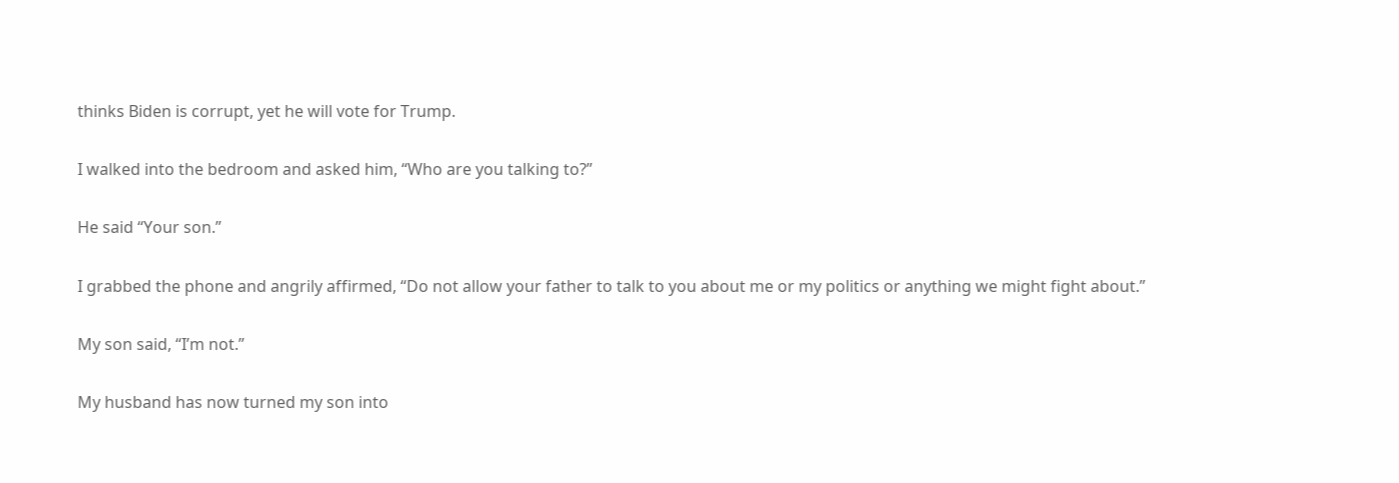thinks Biden is corrupt, yet he will vote for Trump.

I walked into the bedroom and asked him, “Who are you talking to?”

He said “Your son.”

I grabbed the phone and angrily affirmed, “Do not allow your father to talk to you about me or my politics or anything we might fight about.”

My son said, “I’m not.”

My husband has now turned my son into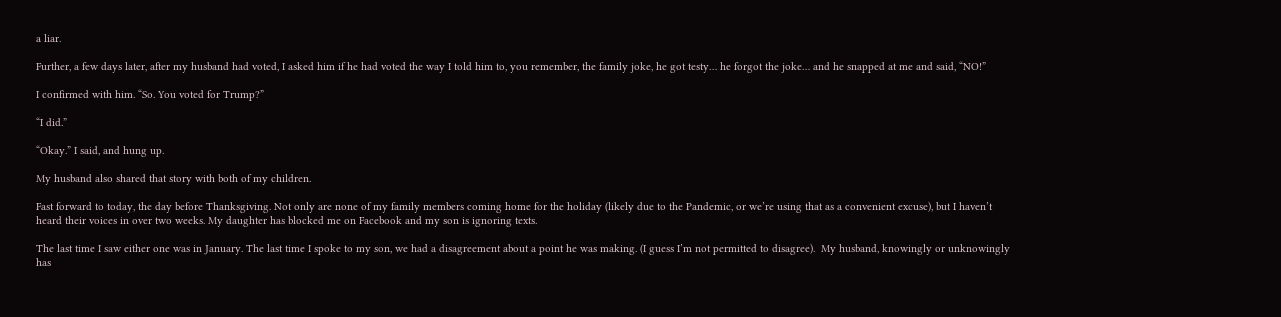a liar.

Further, a few days later, after my husband had voted, I asked him if he had voted the way I told him to, you remember, the family joke, he got testy… he forgot the joke… and he snapped at me and said, “NO!”

I confirmed with him. “So. You voted for Trump?”

“I did.”

“Okay.” I said, and hung up.

My husband also shared that story with both of my children.

Fast forward to today, the day before Thanksgiving. Not only are none of my family members coming home for the holiday (likely due to the Pandemic, or we’re using that as a convenient excuse), but I haven’t heard their voices in over two weeks. My daughter has blocked me on Facebook and my son is ignoring texts.

The last time I saw either one was in January. The last time I spoke to my son, we had a disagreement about a point he was making. (I guess I’m not permitted to disagree).  My husband, knowingly or unknowingly has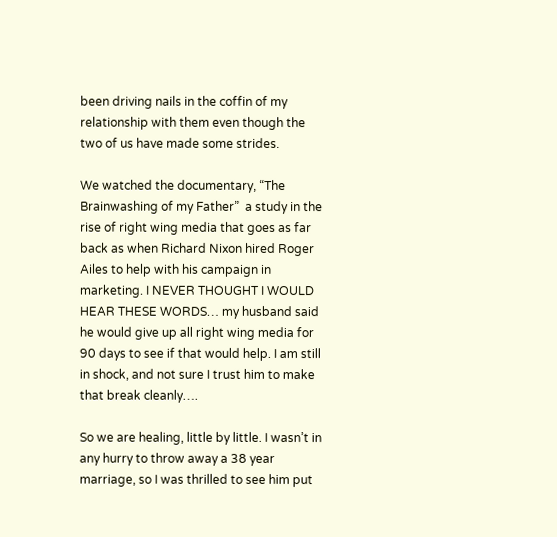been driving nails in the coffin of my relationship with them even though the two of us have made some strides.

We watched the documentary, “The Brainwashing of my Father”  a study in the rise of right wing media that goes as far back as when Richard Nixon hired Roger Ailes to help with his campaign in marketing. I NEVER THOUGHT I WOULD HEAR THESE WORDS… my husband said he would give up all right wing media for 90 days to see if that would help. I am still in shock, and not sure I trust him to make that break cleanly….

So we are healing, little by little. I wasn’t in any hurry to throw away a 38 year marriage, so I was thrilled to see him put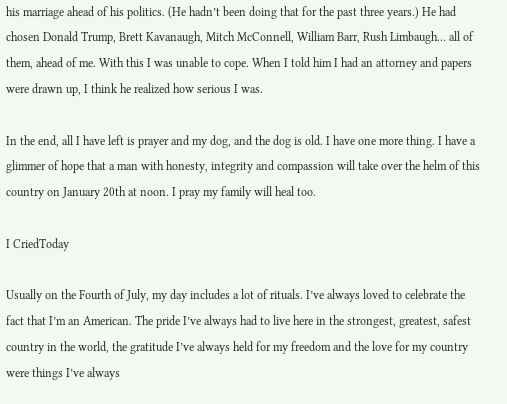his marriage ahead of his politics. (He hadn’t been doing that for the past three years.) He had chosen Donald Trump, Brett Kavanaugh, Mitch McConnell, William Barr, Rush Limbaugh… all of them, ahead of me. With this I was unable to cope. When I told him I had an attorney and papers were drawn up, I think he realized how serious I was.

In the end, all I have left is prayer and my dog, and the dog is old. I have one more thing. I have a glimmer of hope that a man with honesty, integrity and compassion will take over the helm of this country on January 20th at noon. I pray my family will heal too.

I CriedToday

Usually on the Fourth of July, my day includes a lot of rituals. I’ve always loved to celebrate the fact that I’m an American. The pride I’ve always had to live here in the strongest, greatest, safest country in the world, the gratitude I’ve always held for my freedom and the love for my country were things I’ve always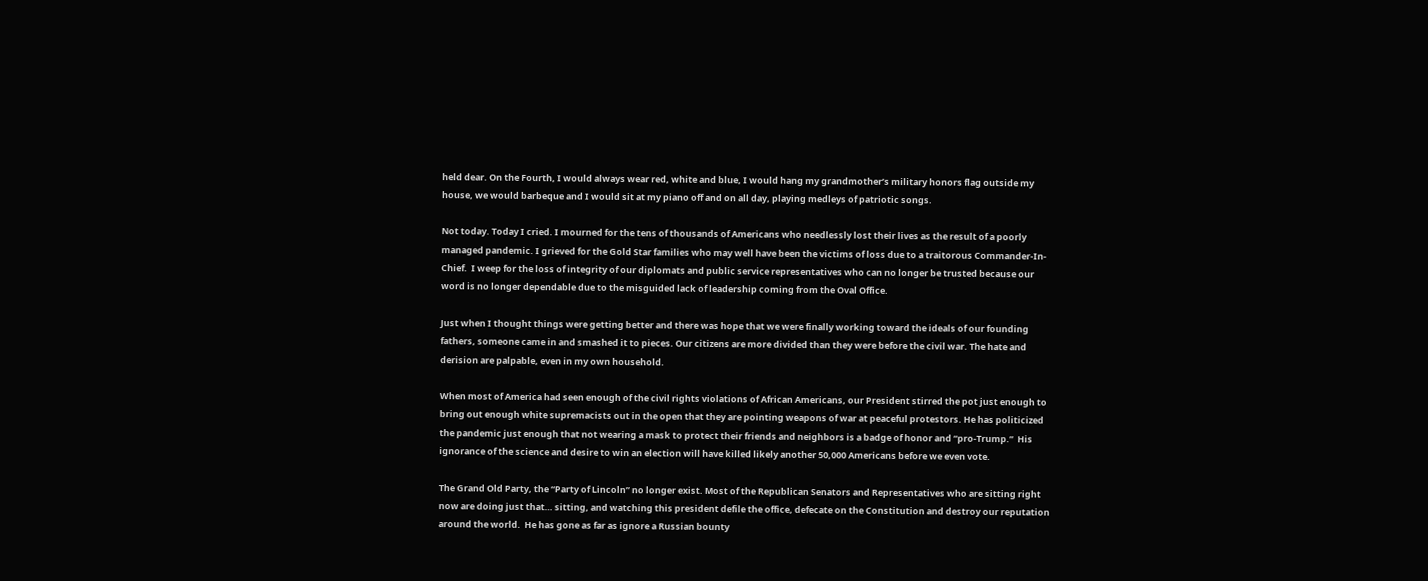held dear. On the Fourth, I would always wear red, white and blue, I would hang my grandmother’s military honors flag outside my house, we would barbeque and I would sit at my piano off and on all day, playing medleys of patriotic songs.

Not today. Today I cried. I mourned for the tens of thousands of Americans who needlessly lost their lives as the result of a poorly managed pandemic. I grieved for the Gold Star families who may well have been the victims of loss due to a traitorous Commander-In-Chief.  I weep for the loss of integrity of our diplomats and public service representatives who can no longer be trusted because our word is no longer dependable due to the misguided lack of leadership coming from the Oval Office.

Just when I thought things were getting better and there was hope that we were finally working toward the ideals of our founding fathers, someone came in and smashed it to pieces. Our citizens are more divided than they were before the civil war. The hate and derision are palpable, even in my own household.

When most of America had seen enough of the civil rights violations of African Americans, our President stirred the pot just enough to bring out enough white supremacists out in the open that they are pointing weapons of war at peaceful protestors. He has politicized the pandemic just enough that not wearing a mask to protect their friends and neighbors is a badge of honor and “pro-Trump.”  His ignorance of the science and desire to win an election will have killed likely another 50,000 Americans before we even vote.

The Grand Old Party, the “Party of Lincoln” no longer exist. Most of the Republican Senators and Representatives who are sitting right now are doing just that… sitting, and watching this president defile the office, defecate on the Constitution and destroy our reputation around the world.  He has gone as far as ignore a Russian bounty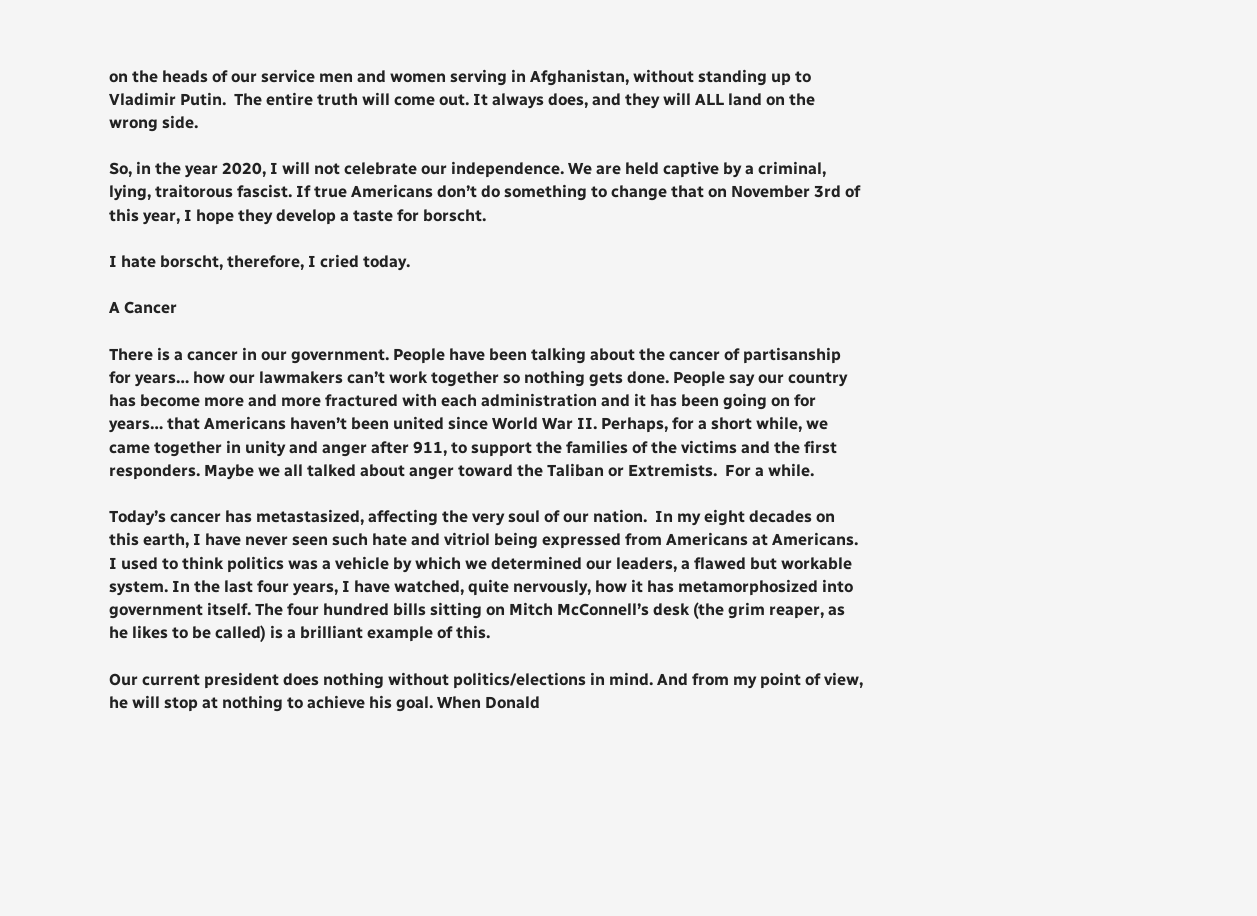on the heads of our service men and women serving in Afghanistan, without standing up to Vladimir Putin.  The entire truth will come out. It always does, and they will ALL land on the wrong side.

So, in the year 2020, I will not celebrate our independence. We are held captive by a criminal, lying, traitorous fascist. If true Americans don’t do something to change that on November 3rd of this year, I hope they develop a taste for borscht.

I hate borscht, therefore, I cried today.

A Cancer

There is a cancer in our government. People have been talking about the cancer of partisanship for years… how our lawmakers can’t work together so nothing gets done. People say our country has become more and more fractured with each administration and it has been going on for years… that Americans haven’t been united since World War II. Perhaps, for a short while, we came together in unity and anger after 911, to support the families of the victims and the first responders. Maybe we all talked about anger toward the Taliban or Extremists.  For a while.

Today’s cancer has metastasized, affecting the very soul of our nation.  In my eight decades on this earth, I have never seen such hate and vitriol being expressed from Americans at Americans.  I used to think politics was a vehicle by which we determined our leaders, a flawed but workable system. In the last four years, I have watched, quite nervously, how it has metamorphosized into government itself. The four hundred bills sitting on Mitch McConnell’s desk (the grim reaper, as he likes to be called) is a brilliant example of this.

Our current president does nothing without politics/elections in mind. And from my point of view, he will stop at nothing to achieve his goal. When Donald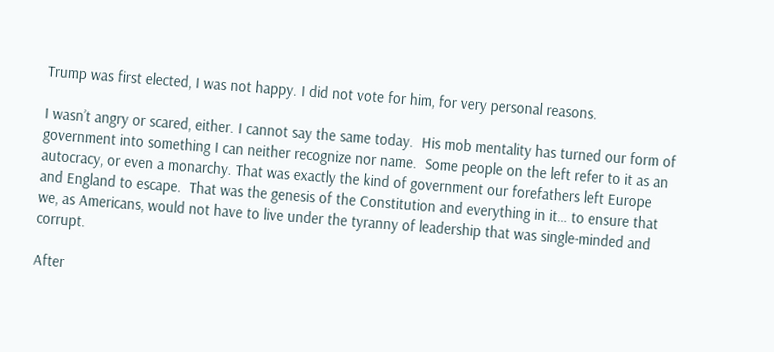Trump was first elected, I was not happy. I did not vote for him, for very personal reasons.

I wasn’t angry or scared, either. I cannot say the same today.  His mob mentality has turned our form of government into something I can neither recognize nor name.  Some people on the left refer to it as an autocracy, or even a monarchy. That was exactly the kind of government our forefathers left Europe and England to escape.  That was the genesis of the Constitution and everything in it… to ensure that we, as Americans, would not have to live under the tyranny of leadership that was single-minded and corrupt.

After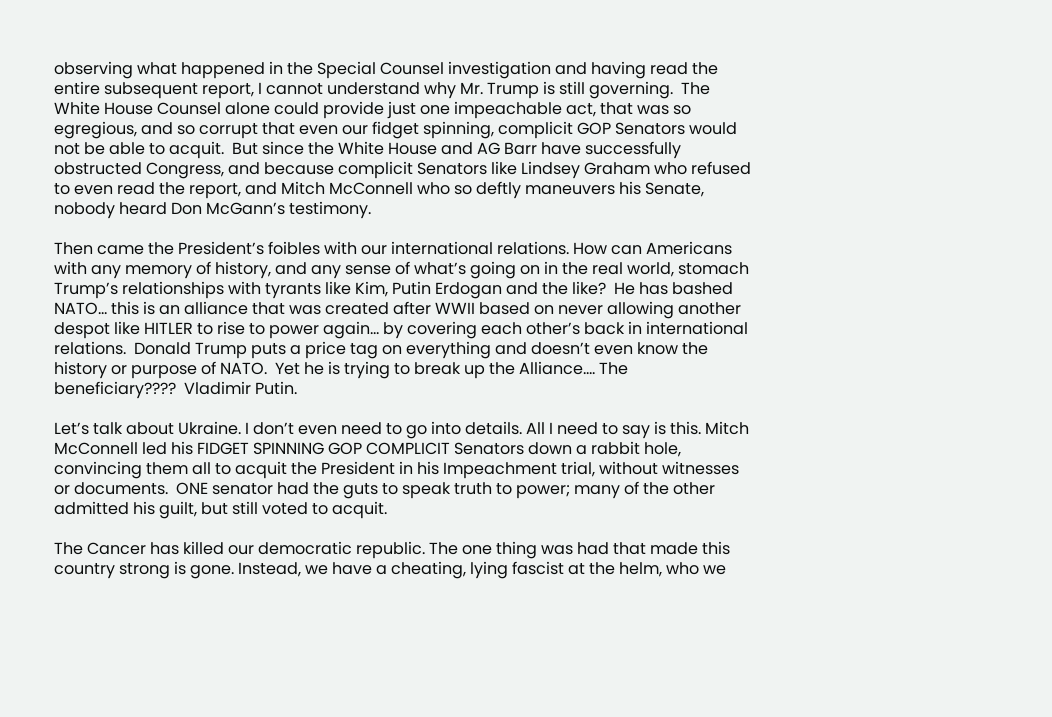observing what happened in the Special Counsel investigation and having read the entire subsequent report, I cannot understand why Mr. Trump is still governing.  The White House Counsel alone could provide just one impeachable act, that was so egregious, and so corrupt that even our fidget spinning, complicit GOP Senators would not be able to acquit.  But since the White House and AG Barr have successfully obstructed Congress, and because complicit Senators like Lindsey Graham who refused to even read the report, and Mitch McConnell who so deftly maneuvers his Senate, nobody heard Don McGann’s testimony.

Then came the President’s foibles with our international relations. How can Americans with any memory of history, and any sense of what’s going on in the real world, stomach Trump’s relationships with tyrants like Kim, Putin Erdogan and the like?  He has bashed NATO… this is an alliance that was created after WWII based on never allowing another despot like HITLER to rise to power again… by covering each other’s back in international relations.  Donald Trump puts a price tag on everything and doesn’t even know the history or purpose of NATO.  Yet he is trying to break up the Alliance…. The beneficiary????  Vladimir Putin.

Let’s talk about Ukraine. I don’t even need to go into details. All I need to say is this. Mitch McConnell led his FIDGET SPINNING GOP COMPLICIT Senators down a rabbit hole, convincing them all to acquit the President in his Impeachment trial, without witnesses or documents.  ONE senator had the guts to speak truth to power; many of the other admitted his guilt, but still voted to acquit.

The Cancer has killed our democratic republic. The one thing was had that made this country strong is gone. Instead, we have a cheating, lying fascist at the helm, who we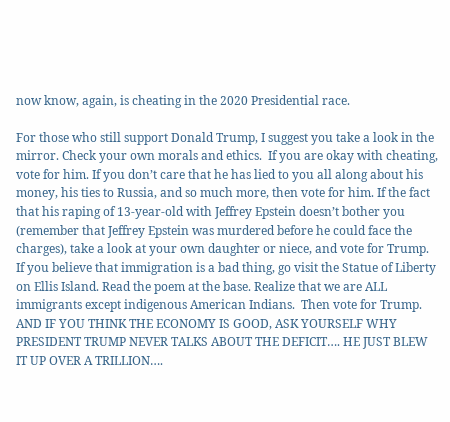now know, again, is cheating in the 2020 Presidential race.

For those who still support Donald Trump, I suggest you take a look in the mirror. Check your own morals and ethics.  If you are okay with cheating, vote for him. If you don’t care that he has lied to you all along about his money, his ties to Russia, and so much more, then vote for him. If the fact that his raping of 13-year-old with Jeffrey Epstein doesn’t bother you (remember that Jeffrey Epstein was murdered before he could face the charges), take a look at your own daughter or niece, and vote for Trump. If you believe that immigration is a bad thing, go visit the Statue of Liberty on Ellis Island. Read the poem at the base. Realize that we are ALL immigrants except indigenous American Indians.  Then vote for Trump.  AND IF YOU THINK THE ECONOMY IS GOOD, ASK YOURSELF WHY PRESIDENT TRUMP NEVER TALKS ABOUT THE DEFICIT…. HE JUST BLEW IT UP OVER A TRILLION….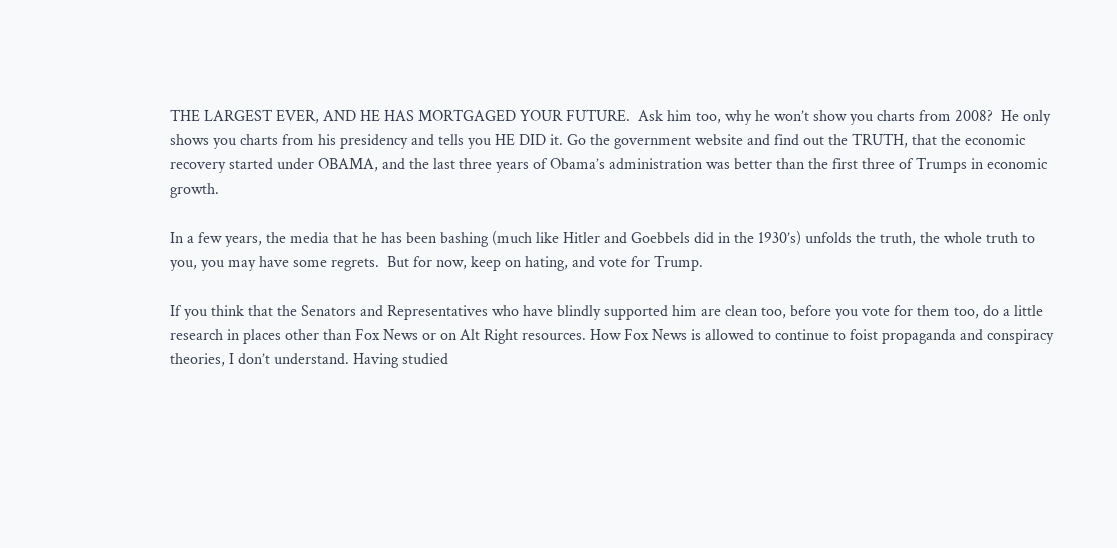THE LARGEST EVER, AND HE HAS MORTGAGED YOUR FUTURE.  Ask him too, why he won’t show you charts from 2008?  He only shows you charts from his presidency and tells you HE DID it. Go the government website and find out the TRUTH, that the economic recovery started under OBAMA, and the last three years of Obama’s administration was better than the first three of Trumps in economic growth.

In a few years, the media that he has been bashing (much like Hitler and Goebbels did in the 1930’s) unfolds the truth, the whole truth to you, you may have some regrets.  But for now, keep on hating, and vote for Trump.

If you think that the Senators and Representatives who have blindly supported him are clean too, before you vote for them too, do a little research in places other than Fox News or on Alt Right resources. How Fox News is allowed to continue to foist propaganda and conspiracy theories, I don’t understand. Having studied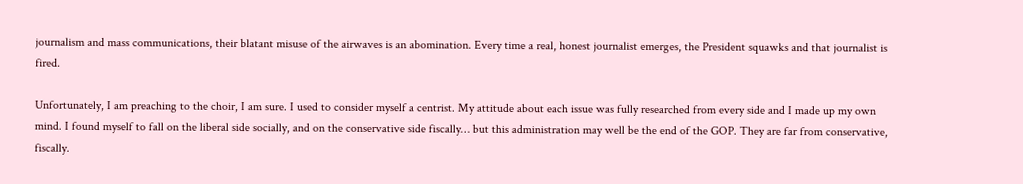journalism and mass communications, their blatant misuse of the airwaves is an abomination. Every time a real, honest journalist emerges, the President squawks and that journalist is fired.

Unfortunately, I am preaching to the choir, I am sure. I used to consider myself a centrist. My attitude about each issue was fully researched from every side and I made up my own mind. I found myself to fall on the liberal side socially, and on the conservative side fiscally… but this administration may well be the end of the GOP. They are far from conservative, fiscally.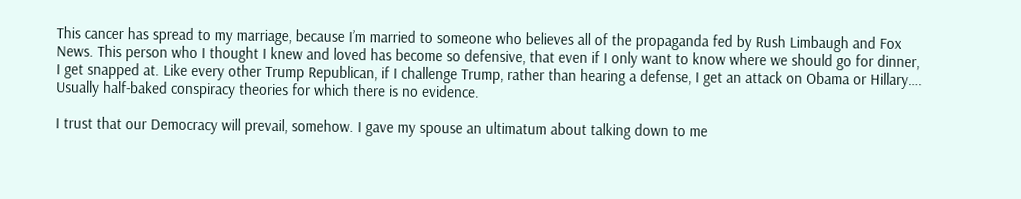This cancer has spread to my marriage, because I’m married to someone who believes all of the propaganda fed by Rush Limbaugh and Fox News. This person who I thought I knew and loved has become so defensive, that even if I only want to know where we should go for dinner, I get snapped at. Like every other Trump Republican, if I challenge Trump, rather than hearing a defense, I get an attack on Obama or Hillary…. Usually half-baked conspiracy theories for which there is no evidence.

I trust that our Democracy will prevail, somehow. I gave my spouse an ultimatum about talking down to me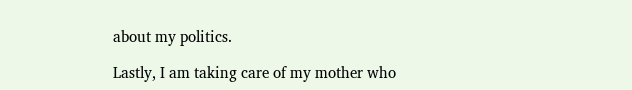about my politics.

Lastly, I am taking care of my mother who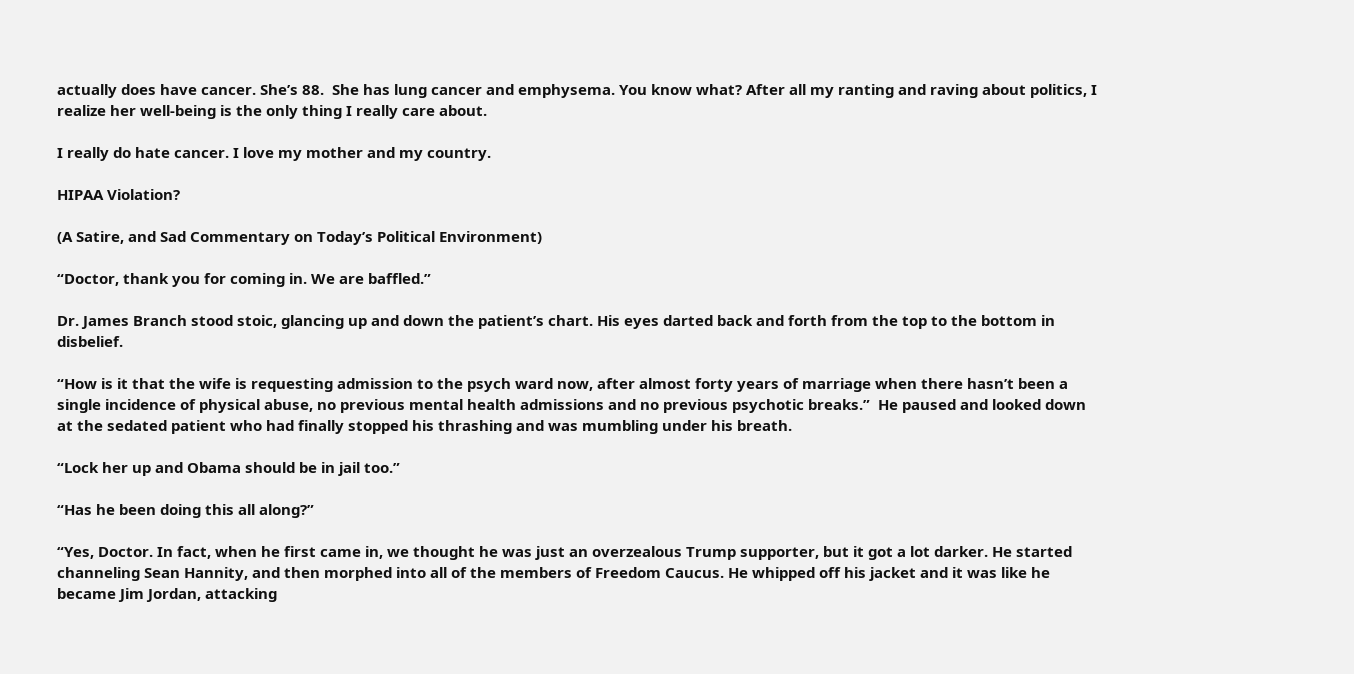actually does have cancer. She’s 88.  She has lung cancer and emphysema. You know what? After all my ranting and raving about politics, I realize her well-being is the only thing I really care about.

I really do hate cancer. I love my mother and my country.

HIPAA Violation?

(A Satire, and Sad Commentary on Today’s Political Environment)

“Doctor, thank you for coming in. We are baffled.”

Dr. James Branch stood stoic, glancing up and down the patient’s chart. His eyes darted back and forth from the top to the bottom in disbelief.

“How is it that the wife is requesting admission to the psych ward now, after almost forty years of marriage when there hasn’t been a single incidence of physical abuse, no previous mental health admissions and no previous psychotic breaks.”  He paused and looked down at the sedated patient who had finally stopped his thrashing and was mumbling under his breath.

“Lock her up and Obama should be in jail too.”

“Has he been doing this all along?”

“Yes, Doctor. In fact, when he first came in, we thought he was just an overzealous Trump supporter, but it got a lot darker. He started channeling Sean Hannity, and then morphed into all of the members of Freedom Caucus. He whipped off his jacket and it was like he became Jim Jordan, attacking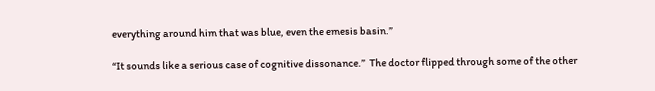everything around him that was blue, even the emesis basin.”

“It sounds like a serious case of cognitive dissonance.”  The doctor flipped through some of the other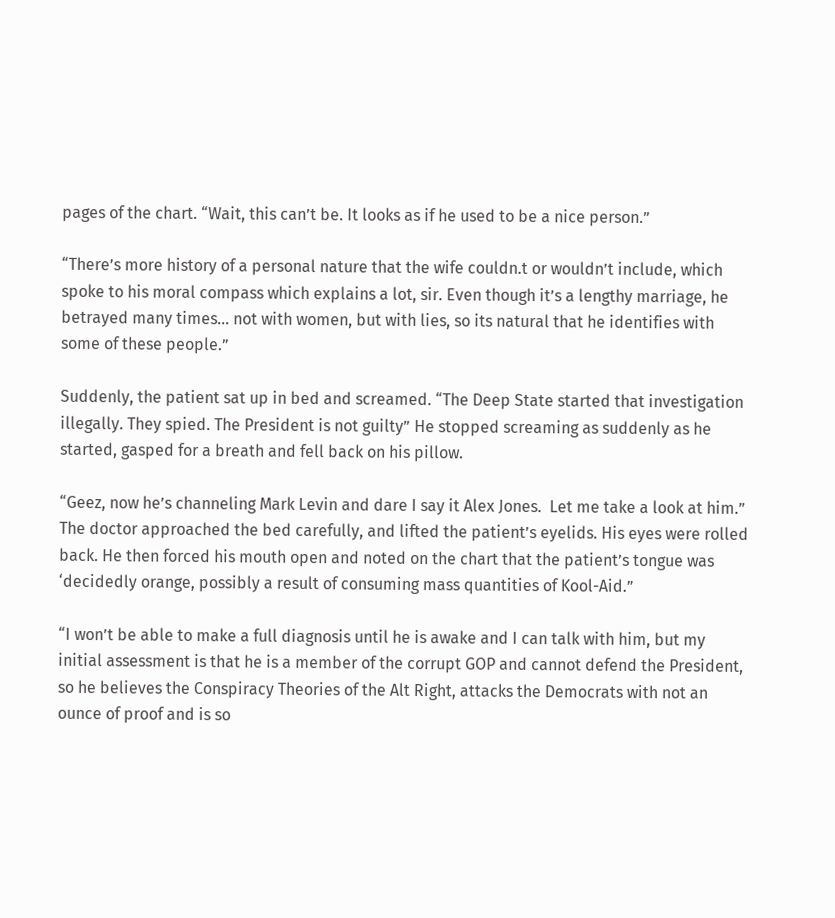pages of the chart. “Wait, this can’t be. It looks as if he used to be a nice person.”

“There’s more history of a personal nature that the wife couldn.t or wouldn’t include, which spoke to his moral compass which explains a lot, sir. Even though it’s a lengthy marriage, he betrayed many times… not with women, but with lies, so its natural that he identifies with some of these people.”

Suddenly, the patient sat up in bed and screamed. “The Deep State started that investigation illegally. They spied. The President is not guilty” He stopped screaming as suddenly as he started, gasped for a breath and fell back on his pillow.

“Geez, now he’s channeling Mark Levin and dare I say it Alex Jones.  Let me take a look at him.”  The doctor approached the bed carefully, and lifted the patient’s eyelids. His eyes were rolled back. He then forced his mouth open and noted on the chart that the patient’s tongue was ‘decidedly orange, possibly a result of consuming mass quantities of Kool-Aid.”

“I won’t be able to make a full diagnosis until he is awake and I can talk with him, but my initial assessment is that he is a member of the corrupt GOP and cannot defend the President, so he believes the Conspiracy Theories of the Alt Right, attacks the Democrats with not an ounce of proof and is so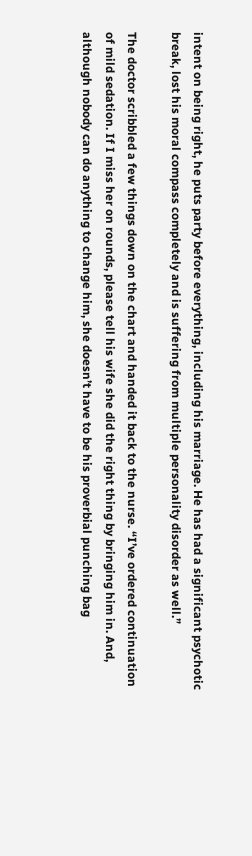intent on being right, he puts party before everything, including his marriage. He has had a significant psychotic break, lost his moral compass completely and is suffering from multiple personality disorder as well.”

The doctor scribbled a few things down on the chart and handed it back to the nurse. “I’ve ordered continuation of mild sedation. If I miss her on rounds, please tell his wife she did the right thing by bringing him in. And, although nobody can do anything to change him, she doesn’t have to be his proverbial punching bag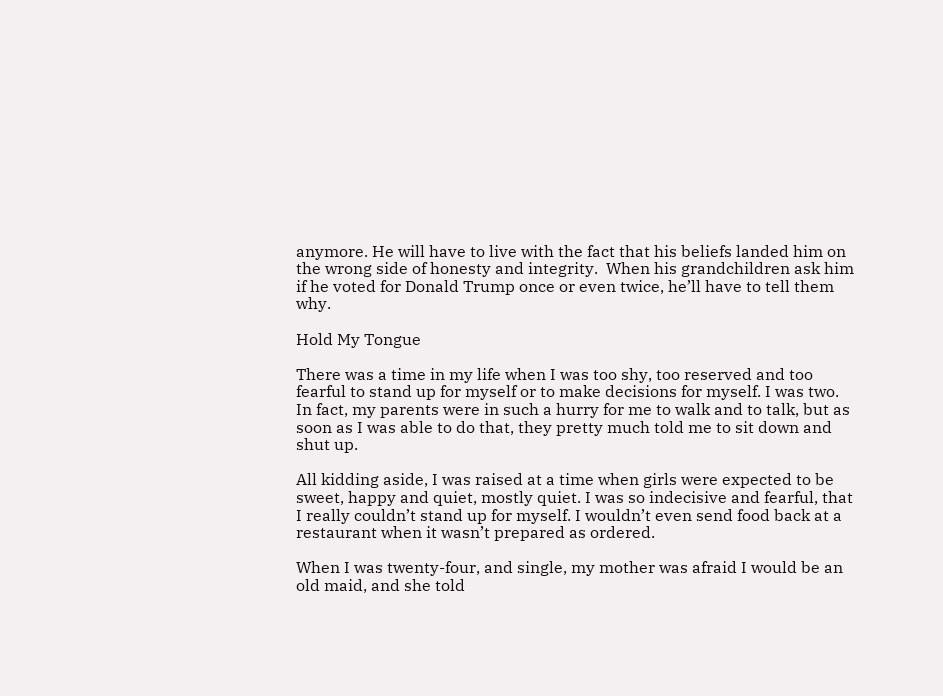anymore. He will have to live with the fact that his beliefs landed him on the wrong side of honesty and integrity.  When his grandchildren ask him if he voted for Donald Trump once or even twice, he’ll have to tell them why.

Hold My Tongue

There was a time in my life when I was too shy, too reserved and too fearful to stand up for myself or to make decisions for myself. I was two. In fact, my parents were in such a hurry for me to walk and to talk, but as soon as I was able to do that, they pretty much told me to sit down and shut up.

All kidding aside, I was raised at a time when girls were expected to be sweet, happy and quiet, mostly quiet. I was so indecisive and fearful, that I really couldn’t stand up for myself. I wouldn’t even send food back at a restaurant when it wasn’t prepared as ordered.

When I was twenty-four, and single, my mother was afraid I would be an old maid, and she told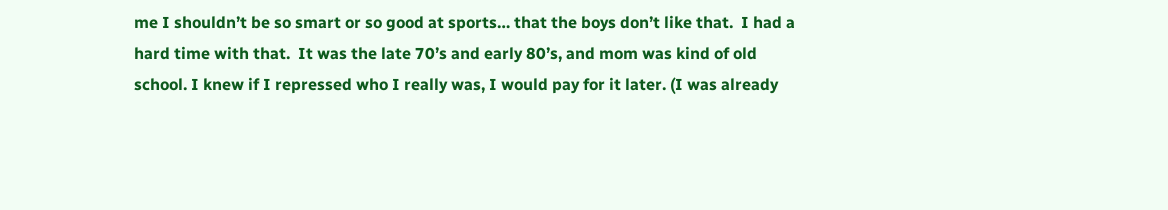me I shouldn’t be so smart or so good at sports… that the boys don’t like that.  I had a hard time with that.  It was the late 70’s and early 80’s, and mom was kind of old school. I knew if I repressed who I really was, I would pay for it later. (I was already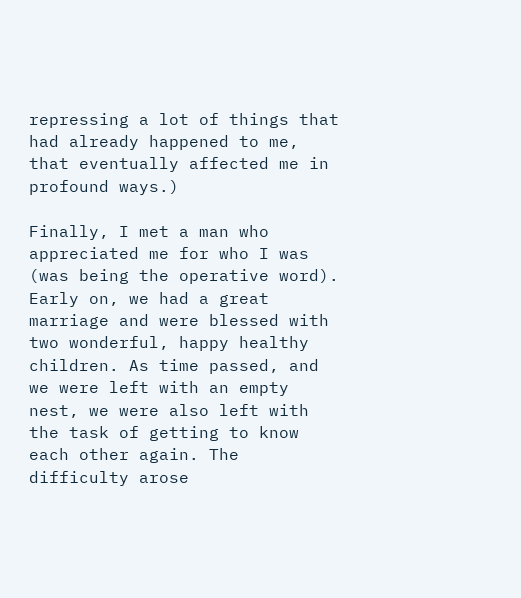repressing a lot of things that had already happened to me, that eventually affected me in profound ways.)

Finally, I met a man who appreciated me for who I was (was being the operative word). Early on, we had a great marriage and were blessed with two wonderful, happy healthy children. As time passed, and we were left with an empty nest, we were also left with the task of getting to know each other again. The difficulty arose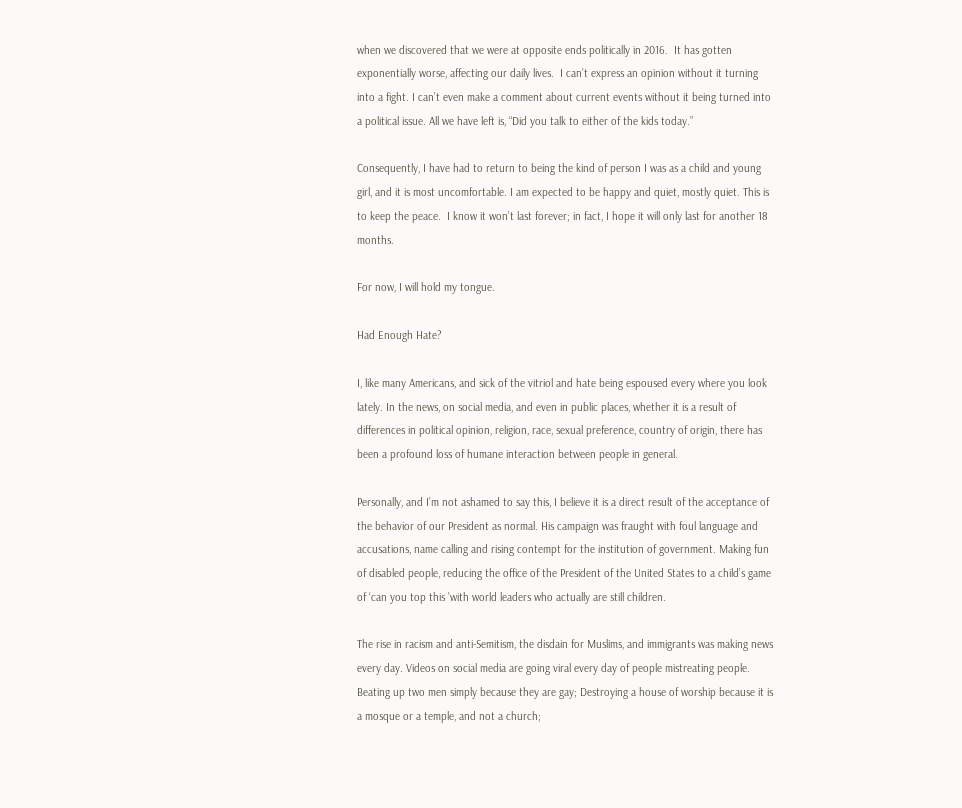when we discovered that we were at opposite ends politically in 2016.  It has gotten exponentially worse, affecting our daily lives.  I can’t express an opinion without it turning into a fight. I can’t even make a comment about current events without it being turned into a political issue. All we have left is, “Did you talk to either of the kids today.”

Consequently, I have had to return to being the kind of person I was as a child and young girl, and it is most uncomfortable. I am expected to be happy and quiet, mostly quiet. This is to keep the peace.  I know it won’t last forever; in fact, I hope it will only last for another 18 months.

For now, I will hold my tongue.

Had Enough Hate?

I, like many Americans, and sick of the vitriol and hate being espoused every where you look lately. In the news, on social media, and even in public places, whether it is a result of differences in political opinion, religion, race, sexual preference, country of origin, there has been a profound loss of humane interaction between people in general.

Personally, and I’m not ashamed to say this, I believe it is a direct result of the acceptance of the behavior of our President as normal. His campaign was fraught with foul language and accusations, name calling and rising contempt for the institution of government. Making fun of disabled people, reducing the office of the President of the United States to a child’s game of ‘can you top this ’with world leaders who actually are still children.

The rise in racism and anti-Semitism, the disdain for Muslims, and immigrants was making news every day. Videos on social media are going viral every day of people mistreating people. Beating up two men simply because they are gay; Destroying a house of worship because it is a mosque or a temple, and not a church;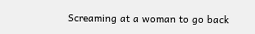Screaming at a woman to go back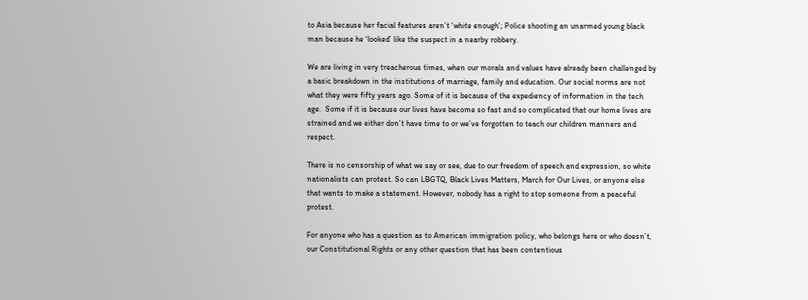to Asia because her facial features aren’t ‘white enough’; Police shooting an unarmed young black man because he ‘looked’ like the suspect in a nearby robbery.

We are living in very treacherous times, when our morals and values have already been challenged by a basic breakdown in the institutions of marriage, family and education. Our social norms are not what they were fifty years ago. Some of it is because of the expediency of information in the tech age.  Some if it is because our lives have become so fast and so complicated that our home lives are strained and we either don’t have time to or we’ve forgotten to teach our children manners and respect.

There is no censorship of what we say or see, due to our freedom of speech and expression, so white nationalists can protest. So can LBGTQ, Black Lives Matters, March for Our Lives, or anyone else that wants to make a statement. However, nobody has a right to stop someone from a peaceful protest.

For anyone who has a question as to American immigration policy, who belongs here or who doesn’t, our Constitutional Rights or any other question that has been contentious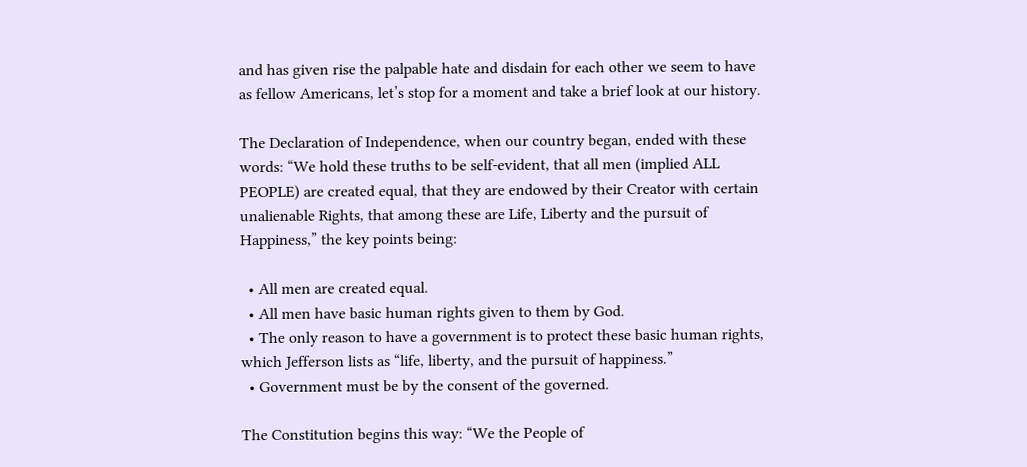and has given rise the palpable hate and disdain for each other we seem to have as fellow Americans, let’s stop for a moment and take a brief look at our history.

The Declaration of Independence, when our country began, ended with these words: “We hold these truths to be self-evident, that all men (implied ALL PEOPLE) are created equal, that they are endowed by their Creator with certain unalienable Rights, that among these are Life, Liberty and the pursuit of Happiness,” the key points being:

  • All men are created equal.
  • All men have basic human rights given to them by God.
  • The only reason to have a government is to protect these basic human rights, which Jefferson lists as “life, liberty, and the pursuit of happiness.”
  • Government must be by the consent of the governed.

The Constitution begins this way: “We the People of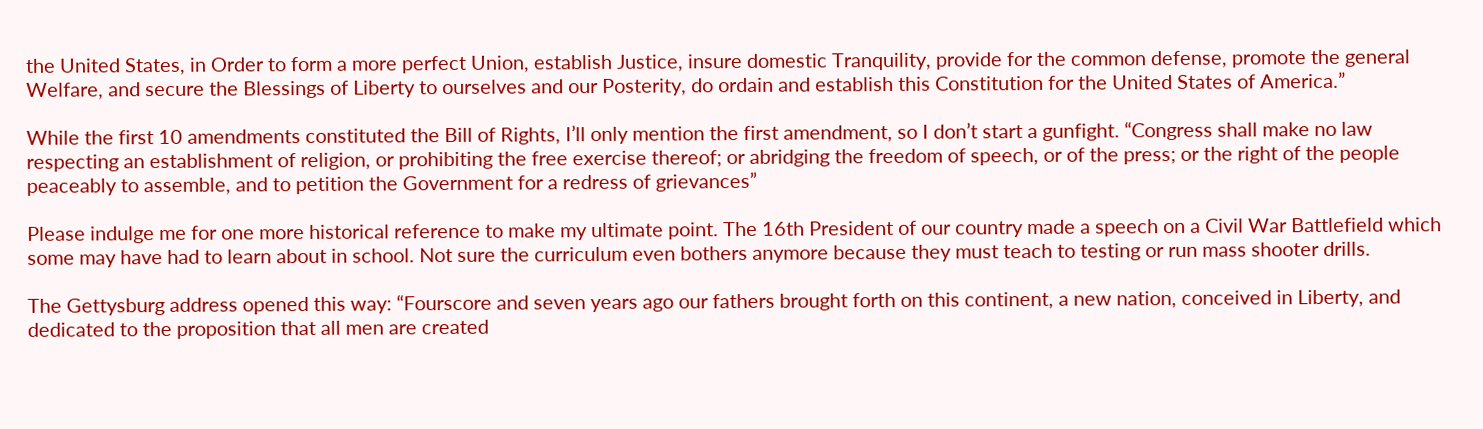the United States, in Order to form a more perfect Union, establish Justice, insure domestic Tranquility, provide for the common defense, promote the general Welfare, and secure the Blessings of Liberty to ourselves and our Posterity, do ordain and establish this Constitution for the United States of America.”

While the first 10 amendments constituted the Bill of Rights, I’ll only mention the first amendment, so I don’t start a gunfight. “Congress shall make no law respecting an establishment of religion, or prohibiting the free exercise thereof; or abridging the freedom of speech, or of the press; or the right of the people peaceably to assemble, and to petition the Government for a redress of grievances”

Please indulge me for one more historical reference to make my ultimate point. The 16th President of our country made a speech on a Civil War Battlefield which some may have had to learn about in school. Not sure the curriculum even bothers anymore because they must teach to testing or run mass shooter drills.

The Gettysburg address opened this way: “Fourscore and seven years ago our fathers brought forth on this continent, a new nation, conceived in Liberty, and dedicated to the proposition that all men are created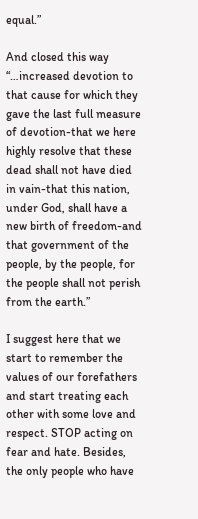equal.”

And closed this way “…increased devotion to that cause for which they gave the last full measure of devotion-that we here highly resolve that these dead shall not have died in vain-that this nation, under God, shall have a new birth of freedom-and that government of the people, by the people, for the people shall not perish from the earth.”

I suggest here that we start to remember the values of our forefathers and start treating each other with some love and respect. STOP acting on fear and hate. Besides, the only people who have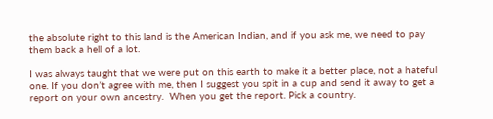the absolute right to this land is the American Indian, and if you ask me, we need to pay them back a hell of a lot.

I was always taught that we were put on this earth to make it a better place, not a hateful one. If you don’t agree with me, then I suggest you spit in a cup and send it away to get a report on your own ancestry.  When you get the report. Pick a country.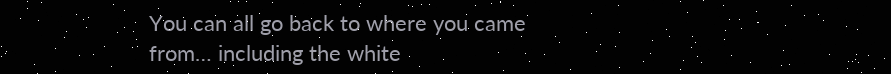You can all go back to where you came from… including the white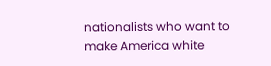nationalists who want to make America white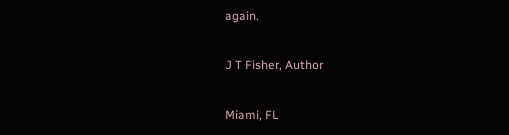again.

J T Fisher, Author

Miami, FL